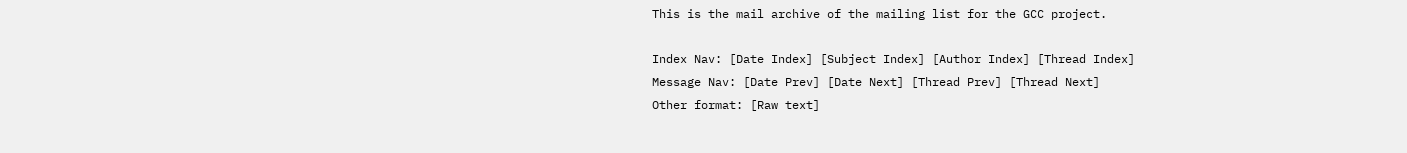This is the mail archive of the mailing list for the GCC project.

Index Nav: [Date Index] [Subject Index] [Author Index] [Thread Index]
Message Nav: [Date Prev] [Date Next] [Thread Prev] [Thread Next]
Other format: [Raw text]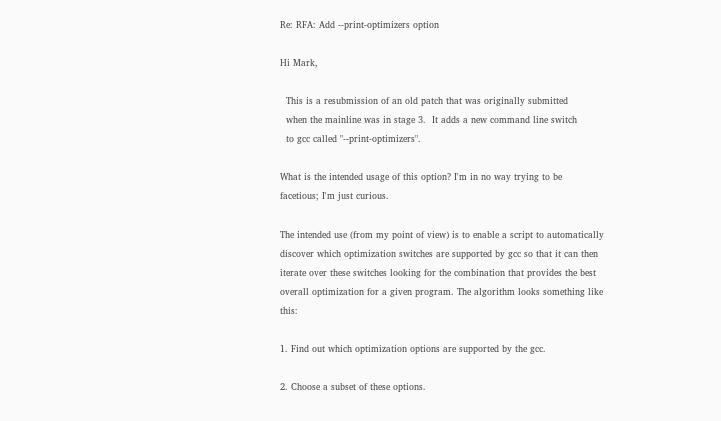Re: RFA: Add --print-optimizers option

Hi Mark,

  This is a resubmission of an old patch that was originally submitted
  when the mainline was in stage 3.  It adds a new command line switch
  to gcc called "--print-optimizers".

What is the intended usage of this option? I'm in no way trying to be
facetious; I'm just curious.

The intended use (from my point of view) is to enable a script to automatically discover which optimization switches are supported by gcc so that it can then iterate over these switches looking for the combination that provides the best overall optimization for a given program. The algorithm looks something like this:

1. Find out which optimization options are supported by the gcc.

2. Choose a subset of these options.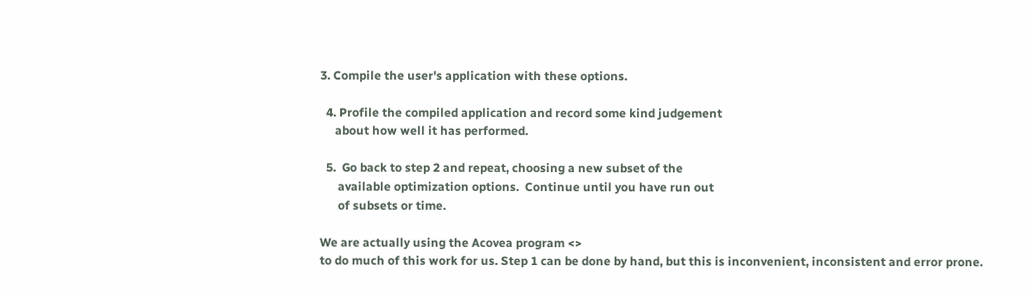3. Compile the user's application with these options.

  4. Profile the compiled application and record some kind judgement
     about how well it has performed.

  5.  Go back to step 2 and repeat, choosing a new subset of the
      available optimization options.  Continue until you have run out
      of subsets or time.

We are actually using the Acovea program <>
to do much of this work for us. Step 1 can be done by hand, but this is inconvenient, inconsistent and error prone.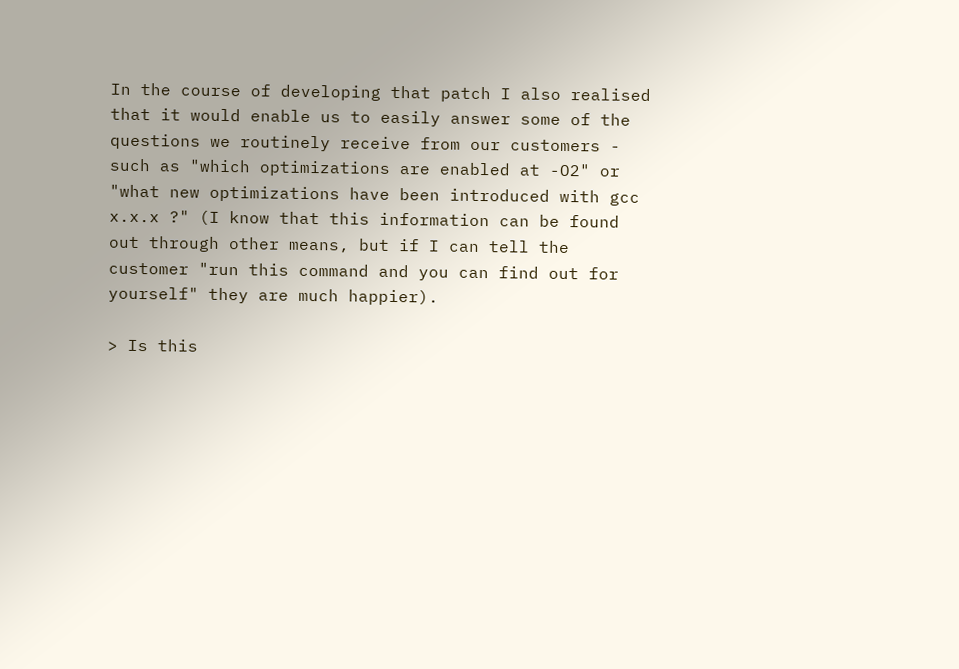In the course of developing that patch I also realised that it would enable us to easily answer some of the questions we routinely receive from our customers - such as "which optimizations are enabled at -O2" or "what new optimizations have been introduced with gcc x.x.x ?" (I know that this information can be found out through other means, but if I can tell the customer "run this command and you can find out for yourself" they are much happier).

> Is this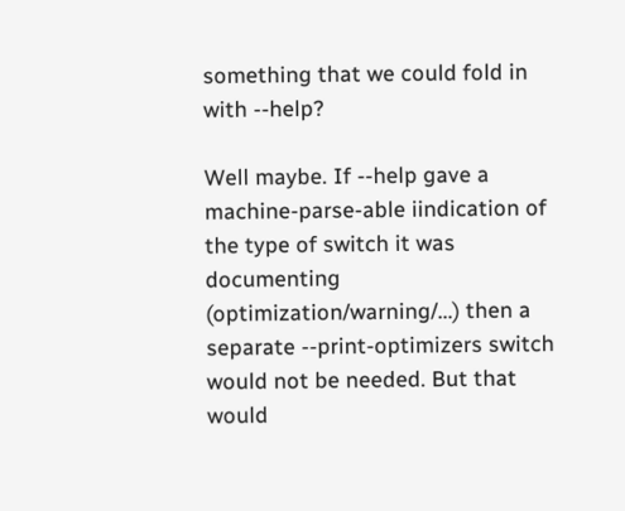something that we could fold in with --help?

Well maybe. If --help gave a machine-parse-able iindication of the type of switch it was documenting (optimization/warning/...) then a separate --print-optimizers switch would not be needed. But that would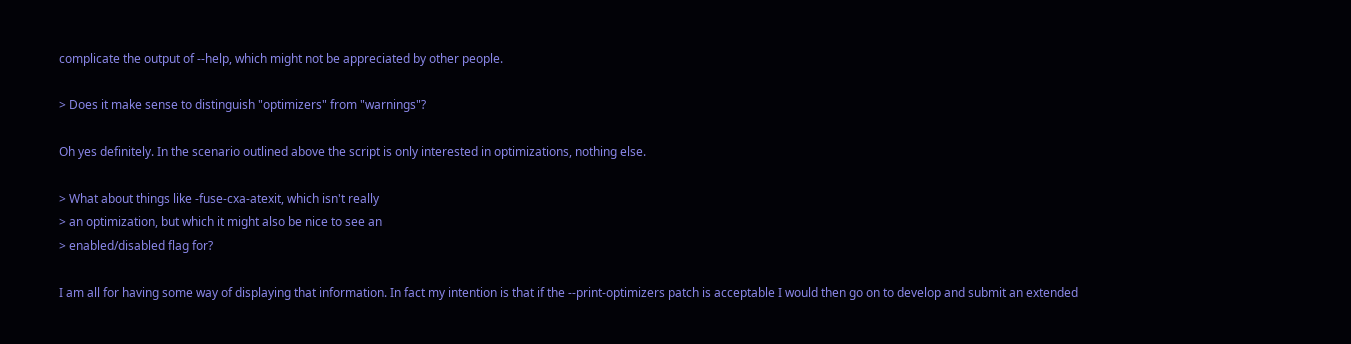complicate the output of --help, which might not be appreciated by other people.

> Does it make sense to distinguish "optimizers" from "warnings"?

Oh yes definitely. In the scenario outlined above the script is only interested in optimizations, nothing else.

> What about things like -fuse-cxa-atexit, which isn't really
> an optimization, but which it might also be nice to see an
> enabled/disabled flag for?

I am all for having some way of displaying that information. In fact my intention is that if the --print-optimizers patch is acceptable I would then go on to develop and submit an extended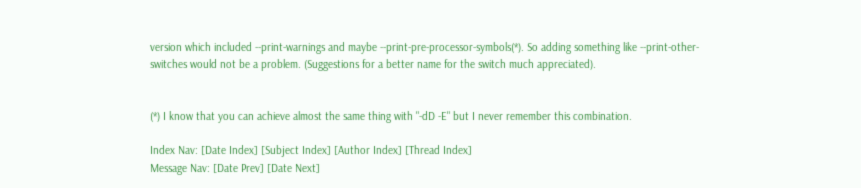version which included --print-warnings and maybe --print-pre-processor-symbols(*). So adding something like --print-other-switches would not be a problem. (Suggestions for a better name for the switch much appreciated).


(*) I know that you can achieve almost the same thing with "-dD -E" but I never remember this combination.

Index Nav: [Date Index] [Subject Index] [Author Index] [Thread Index]
Message Nav: [Date Prev] [Date Next]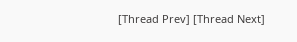[Thread Prev] [Thread Next]